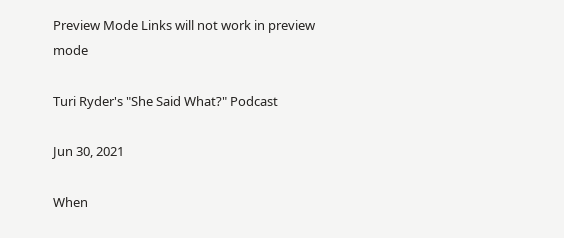Preview Mode Links will not work in preview mode

Turi Ryder's "She Said What?" Podcast

Jun 30, 2021

When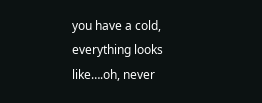you have a cold, everything looks like….oh, never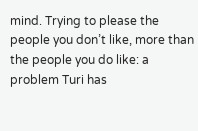mind. Trying to please the people you don’t like, more than the people you do like: a problem Turi has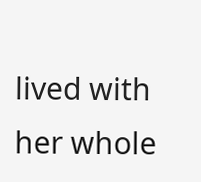lived with her whole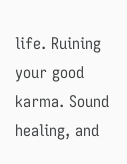life. Ruining your good karma. Sound healing, and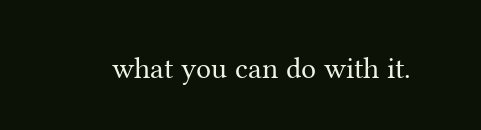what you can do with it.